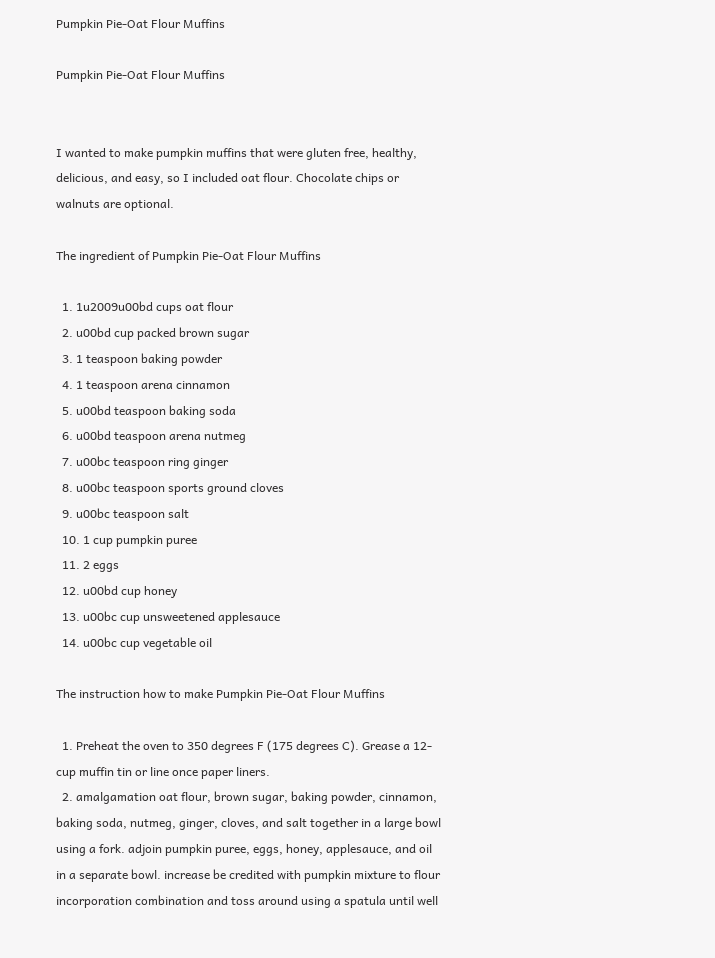Pumpkin Pie-Oat Flour Muffins

Pumpkin Pie-Oat Flour Muffins


I wanted to make pumpkin muffins that were gluten free, healthy, delicious, and easy, so I included oat flour. Chocolate chips or walnuts are optional.

The ingredient of Pumpkin Pie-Oat Flour Muffins

  1. 1u2009u00bd cups oat flour
  2. u00bd cup packed brown sugar
  3. 1 teaspoon baking powder
  4. 1 teaspoon arena cinnamon
  5. u00bd teaspoon baking soda
  6. u00bd teaspoon arena nutmeg
  7. u00bc teaspoon ring ginger
  8. u00bc teaspoon sports ground cloves
  9. u00bc teaspoon salt
  10. 1 cup pumpkin puree
  11. 2 eggs
  12. u00bd cup honey
  13. u00bc cup unsweetened applesauce
  14. u00bc cup vegetable oil

The instruction how to make Pumpkin Pie-Oat Flour Muffins

  1. Preheat the oven to 350 degrees F (175 degrees C). Grease a 12-cup muffin tin or line once paper liners.
  2. amalgamation oat flour, brown sugar, baking powder, cinnamon, baking soda, nutmeg, ginger, cloves, and salt together in a large bowl using a fork. adjoin pumpkin puree, eggs, honey, applesauce, and oil in a separate bowl. increase be credited with pumpkin mixture to flour incorporation combination and toss around using a spatula until well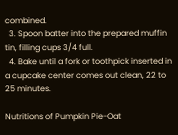combined.
  3. Spoon batter into the prepared muffin tin, filling cups 3/4 full.
  4. Bake until a fork or toothpick inserted in a cupcake center comes out clean, 22 to 25 minutes.

Nutritions of Pumpkin Pie-Oat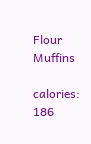Flour Muffins

calories: 186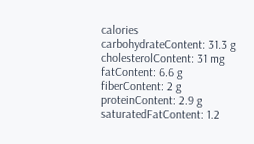calories
carbohydrateContent: 31.3 g
cholesterolContent: 31 mg
fatContent: 6.6 g
fiberContent: 2 g
proteinContent: 2.9 g
saturatedFatContent: 1.2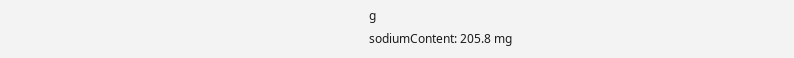g
sodiumContent: 205.8 mg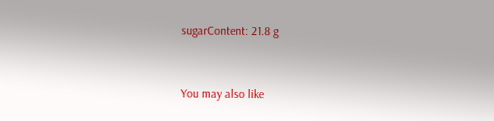sugarContent: 21.8 g


You may also like